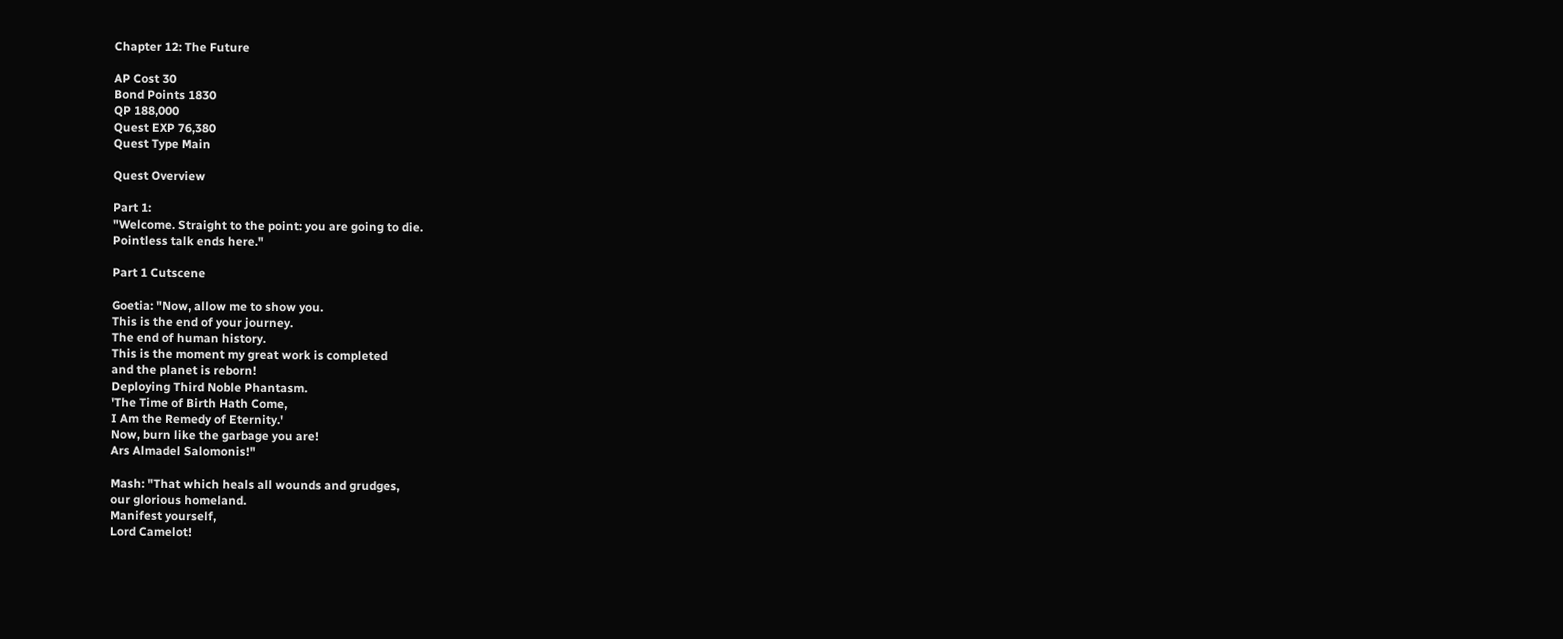Chapter 12: The Future

AP Cost 30
Bond Points 1830
QP 188,000
Quest EXP 76,380
Quest Type Main

Quest Overview

Part 1:
"Welcome. Straight to the point: you are going to die.
Pointless talk ends here."

Part 1 Cutscene

Goetia: "Now, allow me to show you.
This is the end of your journey.
The end of human history.
This is the moment my great work is completed
and the planet is reborn!
Deploying Third Noble Phantasm.
'The Time of Birth Hath Come,
I Am the Remedy of Eternity.'
Now, burn like the garbage you are!
Ars Almadel Salomonis!"

Mash: "That which heals all wounds and grudges,
our glorious homeland.
Manifest yourself,
Lord Camelot!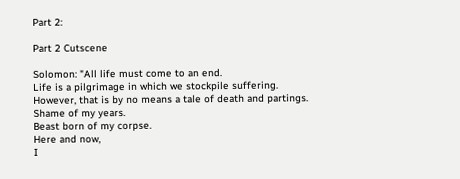Part 2:

Part 2 Cutscene

Solomon: "All life must come to an end.
Life is a pilgrimage in which we stockpile suffering.
However, that is by no means a tale of death and partings.
Shame of my years.
Beast born of my corpse.
Here and now,
I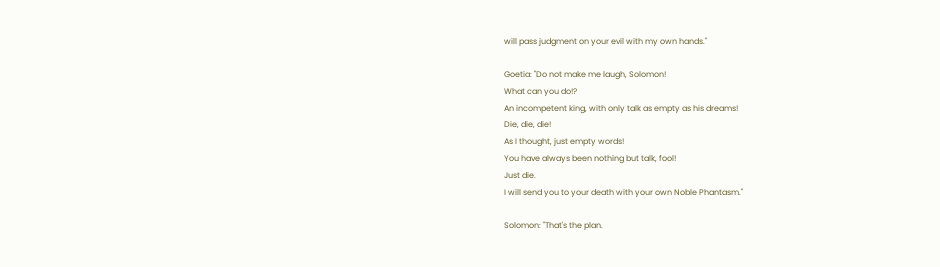will pass judgment on your evil with my own hands."

Goetia: "Do not make me laugh, Solomon!
What can you do!?
An incompetent king, with only talk as empty as his dreams!
Die, die, die!
As I thought, just empty words!
You have always been nothing but talk, fool!
Just die.
I will send you to your death with your own Noble Phantasm."

Solomon: "That's the plan.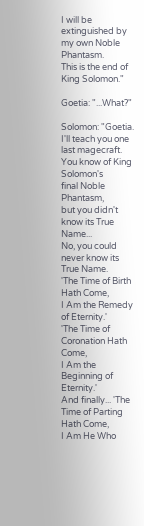I will be extinguished by my own Noble Phantasm.
This is the end of King Solomon."

Goetia: "...What?"

Solomon: "Goetia.
I'll teach you one last magecraft.
You know of King Solomon's
final Noble Phantasm,
but you didn't know its True Name...
No, you could never know its True Name.
'The Time of Birth Hath Come,
I Am the Remedy of Eternity.'
'The Time of Coronation Hath Come,
I Am the Beginning of Eternity.'
And finally... 'The Time of Parting Hath Come,
I Am He Who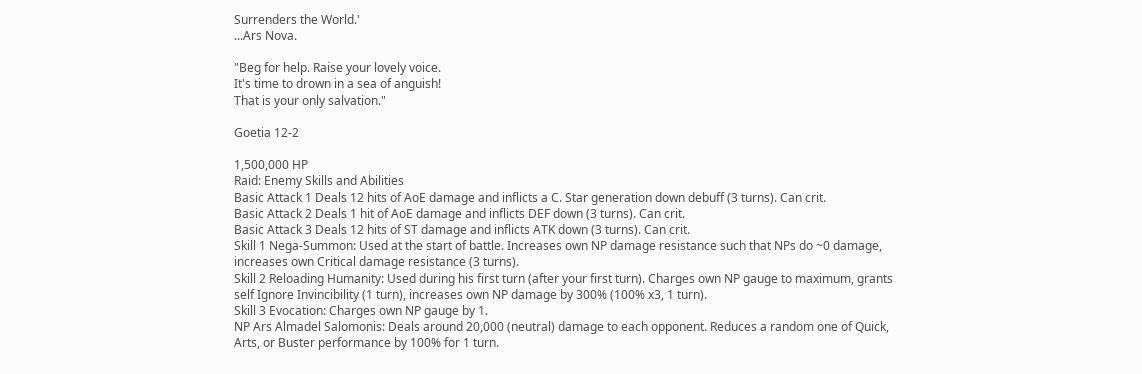Surrenders the World.'
...Ars Nova.

"Beg for help. Raise your lovely voice.
It's time to drown in a sea of anguish!
That is your only salvation."

Goetia 12-2

1,500,000 HP
Raid: Enemy Skills and Abilities
Basic Attack 1 Deals 12 hits of AoE damage and inflicts a C. Star generation down debuff (3 turns). Can crit.
Basic Attack 2 Deals 1 hit of AoE damage and inflicts DEF down (3 turns). Can crit.
Basic Attack 3 Deals 12 hits of ST damage and inflicts ATK down (3 turns). Can crit.
Skill 1 Nega-Summon: Used at the start of battle. Increases own NP damage resistance such that NPs do ~0 damage, increases own Critical damage resistance (3 turns).
Skill 2 Reloading Humanity: Used during his first turn (after your first turn). Charges own NP gauge to maximum, grants self Ignore Invincibility (1 turn), increases own NP damage by 300% (100% x3, 1 turn).
Skill 3 Evocation: Charges own NP gauge by 1.
NP Ars Almadel Salomonis: Deals around 20,000 (neutral) damage to each opponent. Reduces a random one of Quick, Arts, or Buster performance by 100% for 1 turn.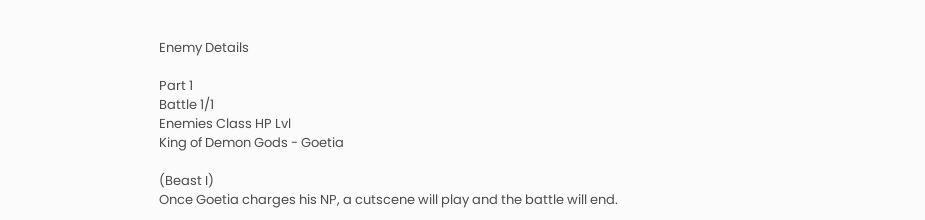Enemy Details

Part 1
Battle 1/1
Enemies Class HP Lvl
King of Demon Gods - Goetia

(Beast I)
Once Goetia charges his NP, a cutscene will play and the battle will end.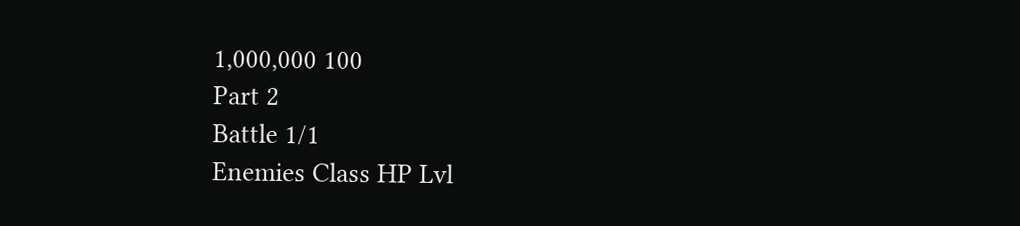1,000,000 100
Part 2
Battle 1/1
Enemies Class HP Lvl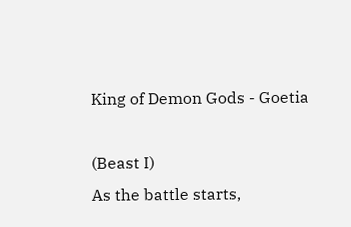King of Demon Gods - Goetia

(Beast I)
As the battle starts,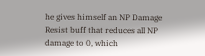he gives himself an NP Damage Resist buff that reduces all NP damage to 0, which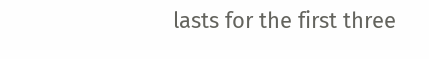lasts for the first three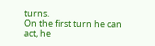turns.
On the first turn he can act, he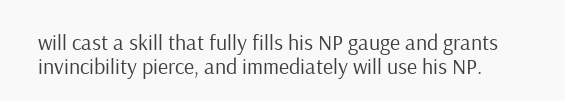will cast a skill that fully fills his NP gauge and grants invincibility pierce, and immediately will use his NP.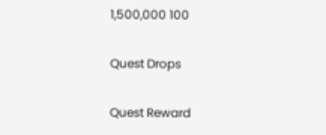1,500,000 100

Quest Drops

Quest Reward